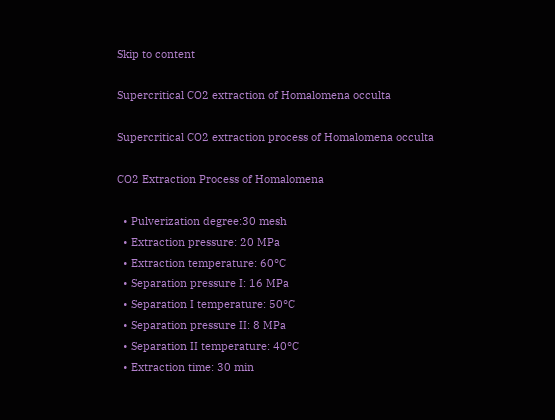Skip to content

Supercritical CO2 extraction of Homalomena occulta

Supercritical CO2 extraction process of Homalomena occulta

CO2 Extraction Process of Homalomena

  • Pulverization degree:30 mesh
  • Extraction pressure: 20 MPa
  • Extraction temperature: 60°C
  • Separation pressure I: 16 MPa
  • Separation I temperature: 50°C
  • Separation pressure II: 8 MPa
  • Separation II temperature: 40°C
  • Extraction time: 30 min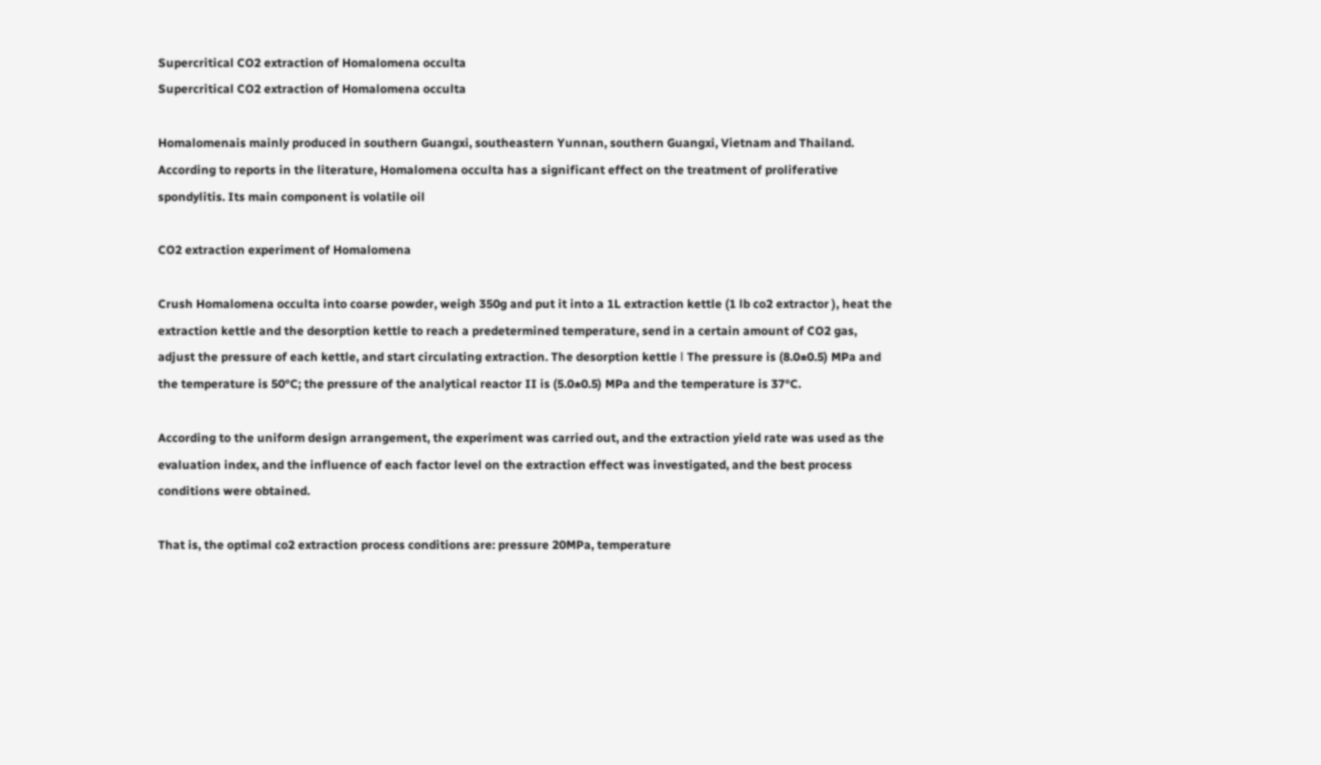Supercritical CO2 extraction of Homalomena occulta
Supercritical CO2 extraction of Homalomena occulta

Homalomenais mainly produced in southern Guangxi, southeastern Yunnan, southern Guangxi, Vietnam and Thailand. According to reports in the literature, Homalomena occulta has a significant effect on the treatment of proliferative spondylitis. Its main component is volatile oil

CO2 extraction experiment of Homalomena

Crush Homalomena occulta into coarse powder, weigh 350g and put it into a 1L extraction kettle (1 lb co2 extractor ), heat the extraction kettle and the desorption kettle to reach a predetermined temperature, send in a certain amount of CO2 gas, adjust the pressure of each kettle, and start circulating extraction. The desorption kettle Ⅰ The pressure is (8.0±0.5) MPa and the temperature is 50°C; the pressure of the analytical reactor II is (5.0±0.5) MPa and the temperature is 37°C.

According to the uniform design arrangement, the experiment was carried out, and the extraction yield rate was used as the evaluation index, and the influence of each factor level on the extraction effect was investigated, and the best process conditions were obtained.

That is, the optimal co2 extraction process conditions are: pressure 20MPa, temperature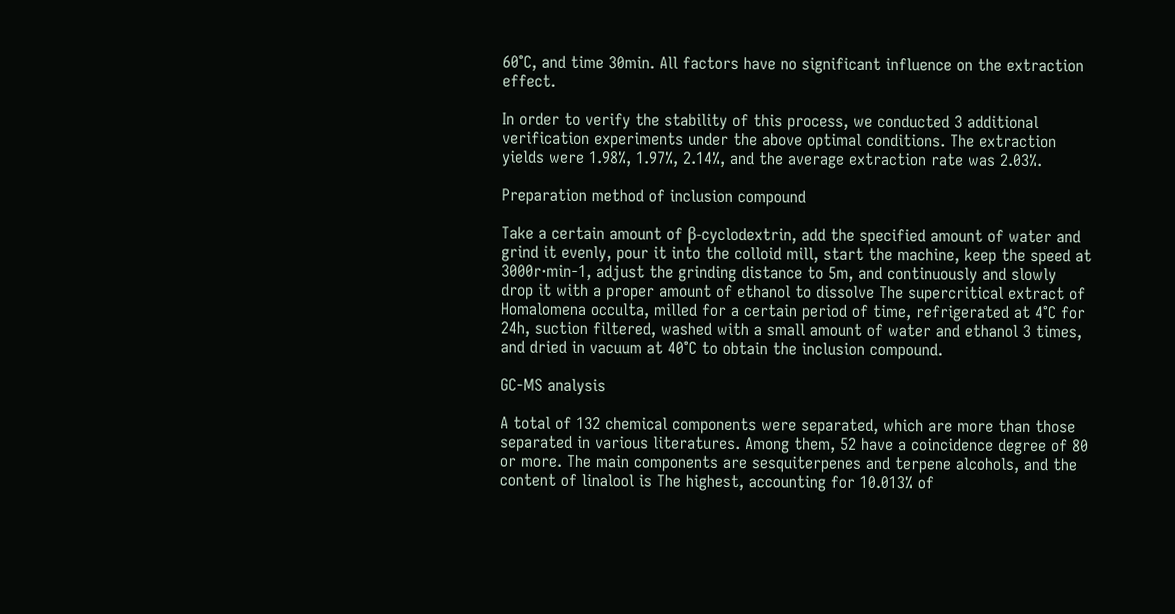60°C, and time 30min. All factors have no significant influence on the extraction effect.

In order to verify the stability of this process, we conducted 3 additional verification experiments under the above optimal conditions. The extraction yields were 1.98%, 1.97%, 2.14%, and the average extraction rate was 2.03%.

Preparation method of inclusion compound

Take a certain amount of β-cyclodextrin, add the specified amount of water and grind it evenly, pour it into the colloid mill, start the machine, keep the speed at 3000r·min-1, adjust the grinding distance to 5m, and continuously and slowly drop it with a proper amount of ethanol to dissolve The supercritical extract of Homalomena occulta, milled for a certain period of time, refrigerated at 4°C for 24h, suction filtered, washed with a small amount of water and ethanol 3 times, and dried in vacuum at 40°C to obtain the inclusion compound.

GC-MS analysis

A total of 132 chemical components were separated, which are more than those separated in various literatures. Among them, 52 have a coincidence degree of 80 or more. The main components are sesquiterpenes and terpene alcohols, and the content of linalool is The highest, accounting for 10.013% of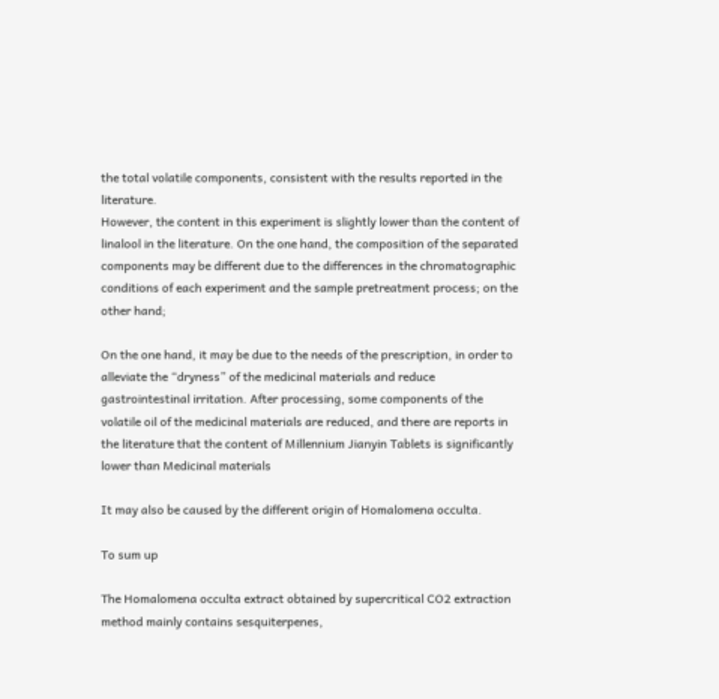the total volatile components, consistent with the results reported in the literature.
However, the content in this experiment is slightly lower than the content of linalool in the literature. On the one hand, the composition of the separated components may be different due to the differences in the chromatographic conditions of each experiment and the sample pretreatment process; on the other hand;

On the one hand, it may be due to the needs of the prescription, in order to alleviate the “dryness” of the medicinal materials and reduce gastrointestinal irritation. After processing, some components of the volatile oil of the medicinal materials are reduced, and there are reports in the literature that the content of Millennium Jianyin Tablets is significantly lower than Medicinal materials

It may also be caused by the different origin of Homalomena occulta.

To sum up

The Homalomena occulta extract obtained by supercritical CO2 extraction method mainly contains sesquiterpenes,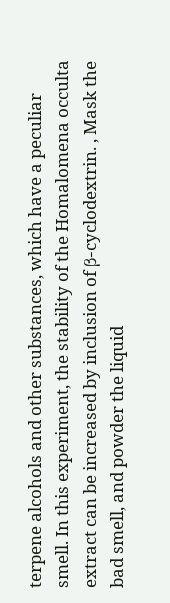terpene alcohols and other substances, which have a peculiar smell. In this experiment, the stability of the Homalomena occulta extract can be increased by inclusion of β-cyclodextrin. , Mask the bad smell, and powder the liquid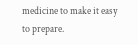medicine to make it easy to prepare.